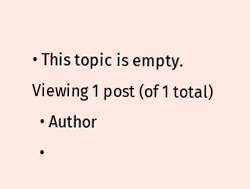• This topic is empty.
Viewing 1 post (of 1 total)
  • Author
  •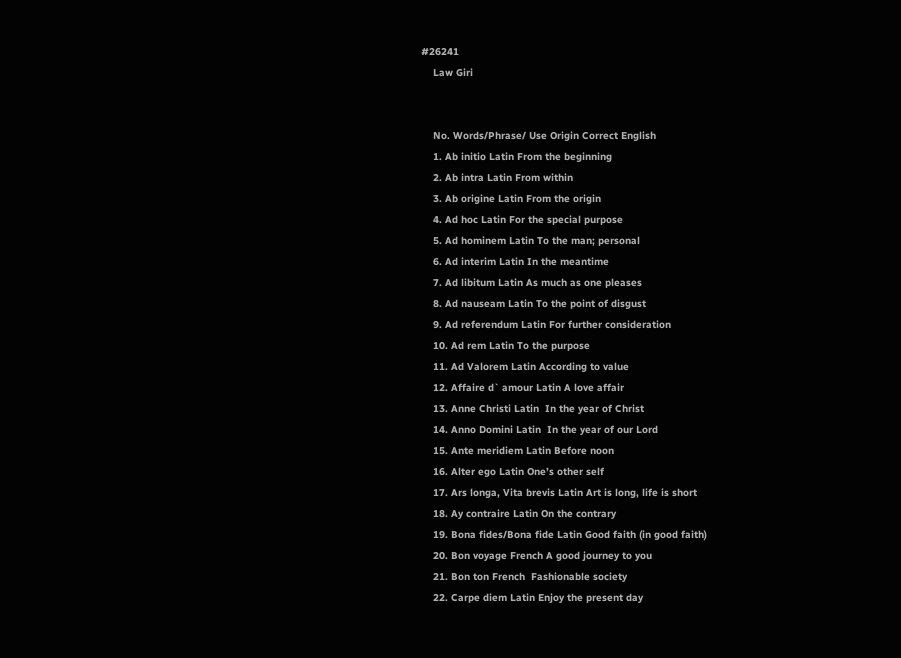#26241
    Law Giri


    No. Words/Phrase/ Use Origin Correct English
    1. Ab initio Latin From the beginning
    2. Ab intra Latin From within
    3. Ab origine Latin From the origin
    4. Ad hoc Latin For the special purpose
    5. Ad hominem Latin To the man; personal
    6. Ad interim Latin In the meantime
    7. Ad libitum Latin As much as one pleases
    8. Ad nauseam Latin To the point of disgust
    9. Ad referendum Latin For further consideration
    10. Ad rem Latin To the purpose
    11. Ad Valorem Latin According to value
    12. Affaire d` amour Latin A love affair
    13. Anne Christi Latin  In the year of Christ
    14. Anno Domini Latin  In the year of our Lord
    15. Ante meridiem Latin Before noon
    16. Alter ego Latin One’s other self
    17. Ars longa, Vita brevis Latin Art is long, life is short
    18. Ay contraire Latin On the contrary
    19. Bona fides/Bona fide Latin Good faith (in good faith)
    20. Bon voyage French A good journey to you
    21. Bon ton French  Fashionable society
    22. Carpe diem Latin Enjoy the present day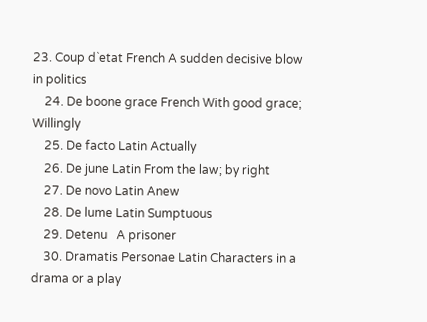23. Coup d`etat French A sudden decisive blow in politics
    24. De boone grace French With good grace; Willingly
    25. De facto Latin Actually
    26. De june Latin From the law; by right
    27. De novo Latin Anew
    28. De lume Latin Sumptuous
    29. Detenu   A prisoner
    30. Dramatis Personae Latin Characters in a drama or a play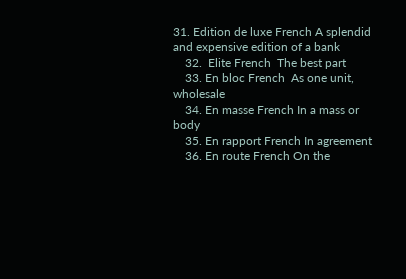31. Edition de luxe French A splendid and expensive edition of a bank
    32.  Elite French  The best part
    33. En bloc French  As one unit, wholesale
    34. En masse French In a mass or body
    35. En rapport French In agreement
    36. En route French On the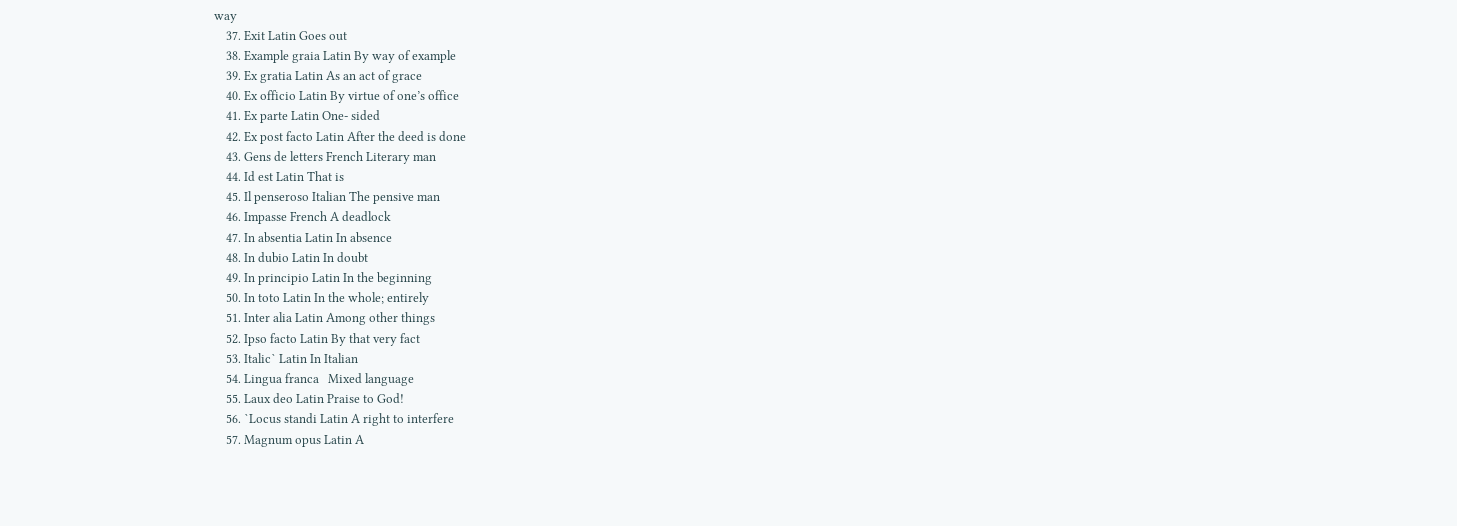way
    37. Exit Latin Goes out
    38. Example graia Latin By way of example
    39. Ex gratia Latin As an act of grace
    40. Ex officio Latin By virtue of one’s office
    41. Ex parte Latin One- sided
    42. Ex post facto Latin After the deed is done
    43. Gens de letters French Literary man
    44. Id est Latin That is
    45. Il penseroso Italian The pensive man
    46. Impasse French A deadlock
    47. In absentia Latin In absence
    48. In dubio Latin In doubt
    49. In principio Latin In the beginning
    50. In toto Latin In the whole; entirely
    51. Inter alia Latin Among other things
    52. Ipso facto Latin By that very fact
    53. Italic` Latin In Italian
    54. Lingua franca   Mixed language
    55. Laux deo Latin Praise to God!
    56. `Locus standi Latin A right to interfere
    57. Magnum opus Latin A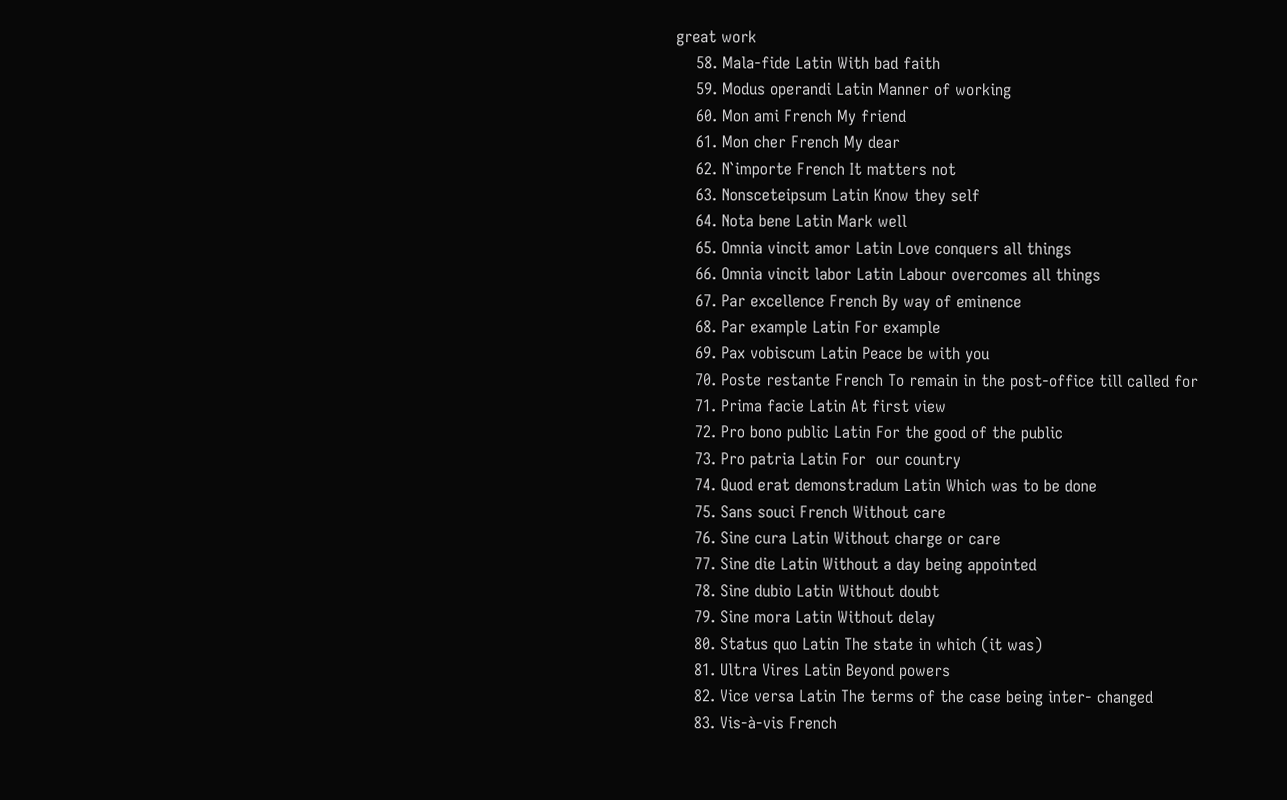great work
    58. Mala-fide Latin With bad faith
    59. Modus operandi Latin Manner of working
    60. Mon ami French My friend
    61. Mon cher French My dear
    62. N`importe French It matters not
    63. Nonsceteipsum Latin Know they self
    64. Nota bene Latin Mark well
    65. Omnia vincit amor Latin Love conquers all things
    66. Omnia vincit labor Latin Labour overcomes all things
    67. Par excellence French By way of eminence
    68. Par example Latin For example
    69. Pax vobiscum Latin Peace be with you
    70. Poste restante French To remain in the post-office till called for
    71. Prima facie Latin At first view
    72. Pro bono public Latin For the good of the public
    73. Pro patria Latin For  our country
    74. Quod erat demonstradum Latin Which was to be done
    75. Sans souci French Without care
    76. Sine cura Latin Without charge or care
    77. Sine die Latin Without a day being appointed
    78. Sine dubio Latin Without doubt
    79. Sine mora Latin Without delay
    80. Status quo Latin The state in which (it was)
    81. Ultra Vires Latin Beyond powers
    82. Vice versa Latin The terms of the case being inter- changed
    83. Vis-à-vis French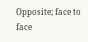Opposite; face to  face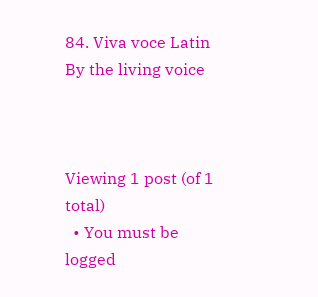84. Viva voce Latin By the living voice



Viewing 1 post (of 1 total)
  • You must be logged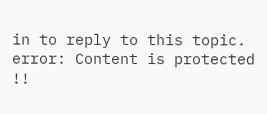in to reply to this topic.
error: Content is protected !!